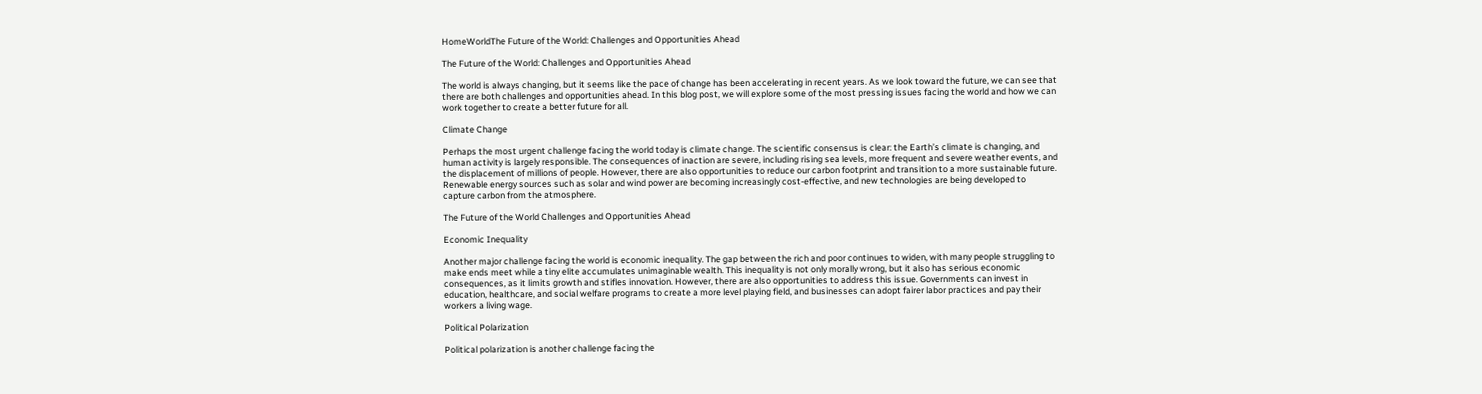HomeWorldThe Future of the World: Challenges and Opportunities Ahead

The Future of the World: Challenges and Opportunities Ahead

The world is always changing, but it seems like the pace of change has been accelerating in recent years. As we look toward the future, we can see that there are both challenges and opportunities ahead. In this blog post, we will explore some of the most pressing issues facing the world and how we can work together to create a better future for all.

Climate Change

Perhaps the most urgent challenge facing the world today is climate change. The scientific consensus is clear: the Earth’s climate is changing, and human activity is largely responsible. The consequences of inaction are severe, including rising sea levels, more frequent and severe weather events, and the displacement of millions of people. However, there are also opportunities to reduce our carbon footprint and transition to a more sustainable future. Renewable energy sources such as solar and wind power are becoming increasingly cost-effective, and new technologies are being developed to capture carbon from the atmosphere.

The Future of the World Challenges and Opportunities Ahead

Economic Inequality

Another major challenge facing the world is economic inequality. The gap between the rich and poor continues to widen, with many people struggling to make ends meet while a tiny elite accumulates unimaginable wealth. This inequality is not only morally wrong, but it also has serious economic consequences, as it limits growth and stifles innovation. However, there are also opportunities to address this issue. Governments can invest in education, healthcare, and social welfare programs to create a more level playing field, and businesses can adopt fairer labor practices and pay their workers a living wage.

Political Polarization

Political polarization is another challenge facing the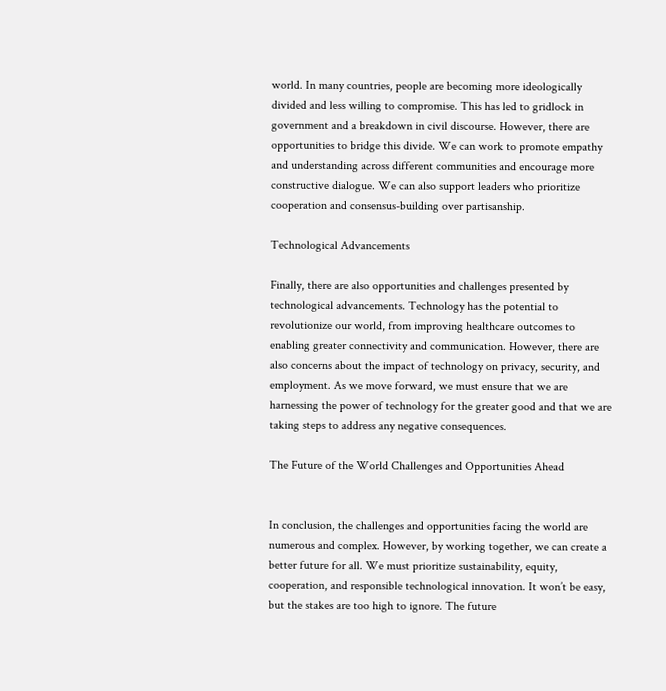world. In many countries, people are becoming more ideologically divided and less willing to compromise. This has led to gridlock in government and a breakdown in civil discourse. However, there are opportunities to bridge this divide. We can work to promote empathy and understanding across different communities and encourage more constructive dialogue. We can also support leaders who prioritize cooperation and consensus-building over partisanship.

Technological Advancements

Finally, there are also opportunities and challenges presented by technological advancements. Technology has the potential to revolutionize our world, from improving healthcare outcomes to enabling greater connectivity and communication. However, there are also concerns about the impact of technology on privacy, security, and employment. As we move forward, we must ensure that we are harnessing the power of technology for the greater good and that we are taking steps to address any negative consequences.

The Future of the World Challenges and Opportunities Ahead


In conclusion, the challenges and opportunities facing the world are numerous and complex. However, by working together, we can create a better future for all. We must prioritize sustainability, equity, cooperation, and responsible technological innovation. It won’t be easy, but the stakes are too high to ignore. The future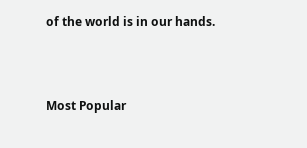of the world is in our hands.



Most Popular